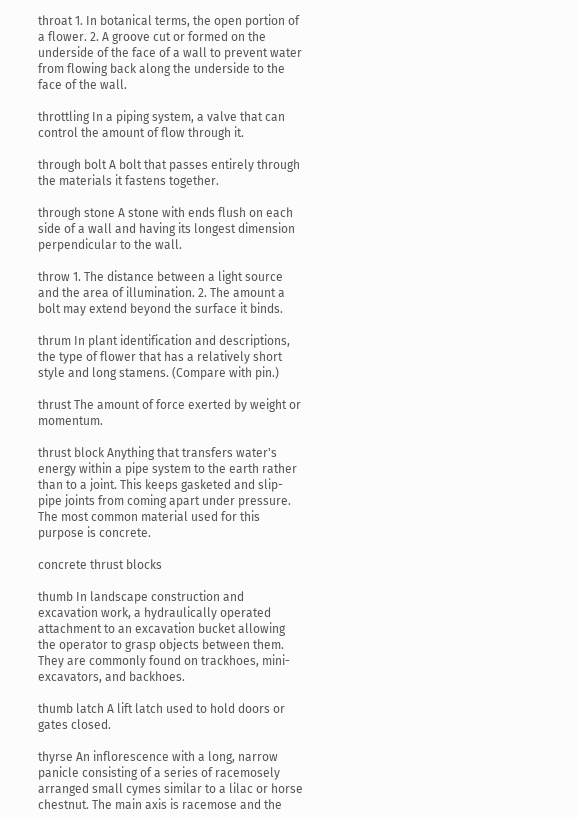throat 1. In botanical terms, the open portion of a flower. 2. A groove cut or formed on the underside of the face of a wall to prevent water from flowing back along the underside to the face of the wall.

throttling In a piping system, a valve that can control the amount of flow through it.

through bolt A bolt that passes entirely through the materials it fastens together.

through stone A stone with ends flush on each side of a wall and having its longest dimension perpendicular to the wall.

throw 1. The distance between a light source and the area of illumination. 2. The amount a bolt may extend beyond the surface it binds.

thrum In plant identification and descriptions, the type of flower that has a relatively short style and long stamens. (Compare with pin.)

thrust The amount of force exerted by weight or momentum.

thrust block Anything that transfers water's energy within a pipe system to the earth rather than to a joint. This keeps gasketed and slip-pipe joints from coming apart under pressure. The most common material used for this purpose is concrete.

concrete thrust blocks

thumb In landscape construction and excavation work, a hydraulically operated attachment to an excavation bucket allowing the operator to grasp objects between them. They are commonly found on trackhoes, mini-excavators, and backhoes.

thumb latch A lift latch used to hold doors or gates closed.

thyrse An inflorescence with a long, narrow panicle consisting of a series of racemosely arranged small cymes similar to a lilac or horse chestnut. The main axis is racemose and the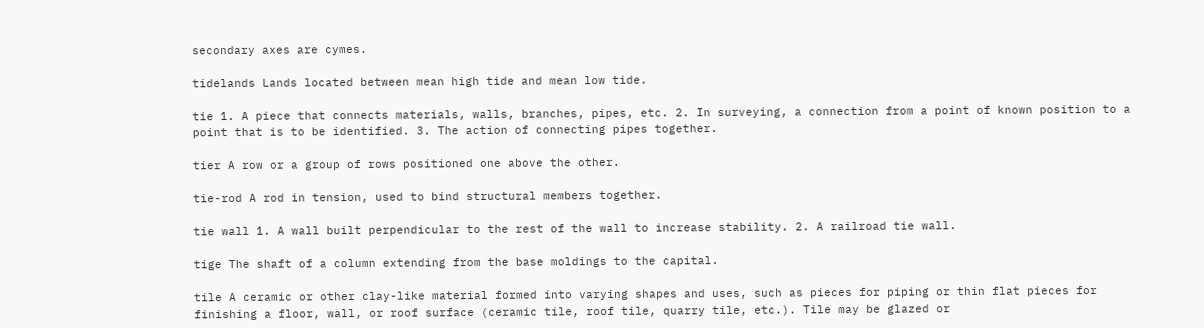secondary axes are cymes.

tidelands Lands located between mean high tide and mean low tide.

tie 1. A piece that connects materials, walls, branches, pipes, etc. 2. In surveying, a connection from a point of known position to a point that is to be identified. 3. The action of connecting pipes together.

tier A row or a group of rows positioned one above the other.

tie-rod A rod in tension, used to bind structural members together.

tie wall 1. A wall built perpendicular to the rest of the wall to increase stability. 2. A railroad tie wall.

tige The shaft of a column extending from the base moldings to the capital.

tile A ceramic or other clay-like material formed into varying shapes and uses, such as pieces for piping or thin flat pieces for finishing a floor, wall, or roof surface (ceramic tile, roof tile, quarry tile, etc.). Tile may be glazed or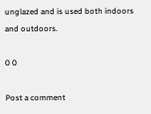unglazed and is used both indoors and outdoors.

0 0

Post a comment